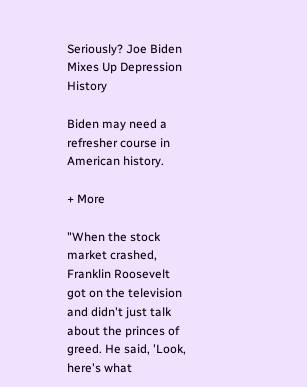Seriously? Joe Biden Mixes Up Depression History

Biden may need a refresher course in American history.

+ More

"When the stock market crashed, Franklin Roosevelt got on the television and didn't just talk about the princes of greed. He said, 'Look, here's what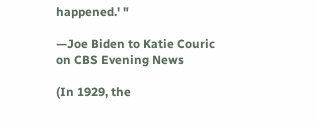happened.' "

—Joe Biden to Katie Couric on CBS Evening News

(In 1929, the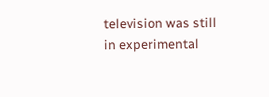television was still in experimental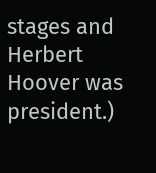stages and Herbert Hoover was president.)